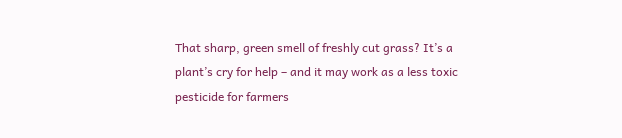That sharp, green smell of freshly cut grass? It’s a plant’s cry for help – and it may work as a less toxic pesticide for farmers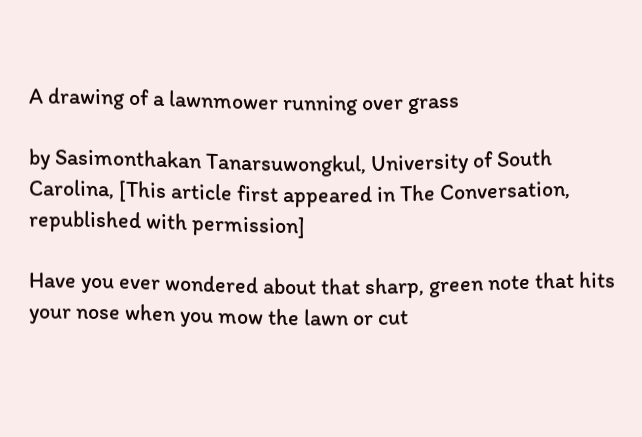A drawing of a lawnmower running over grass

by Sasimonthakan Tanarsuwongkul, University of South Carolina, [This article first appeared in The Conversation, republished with permission]

Have you ever wondered about that sharp, green note that hits your nose when you mow the lawn or cut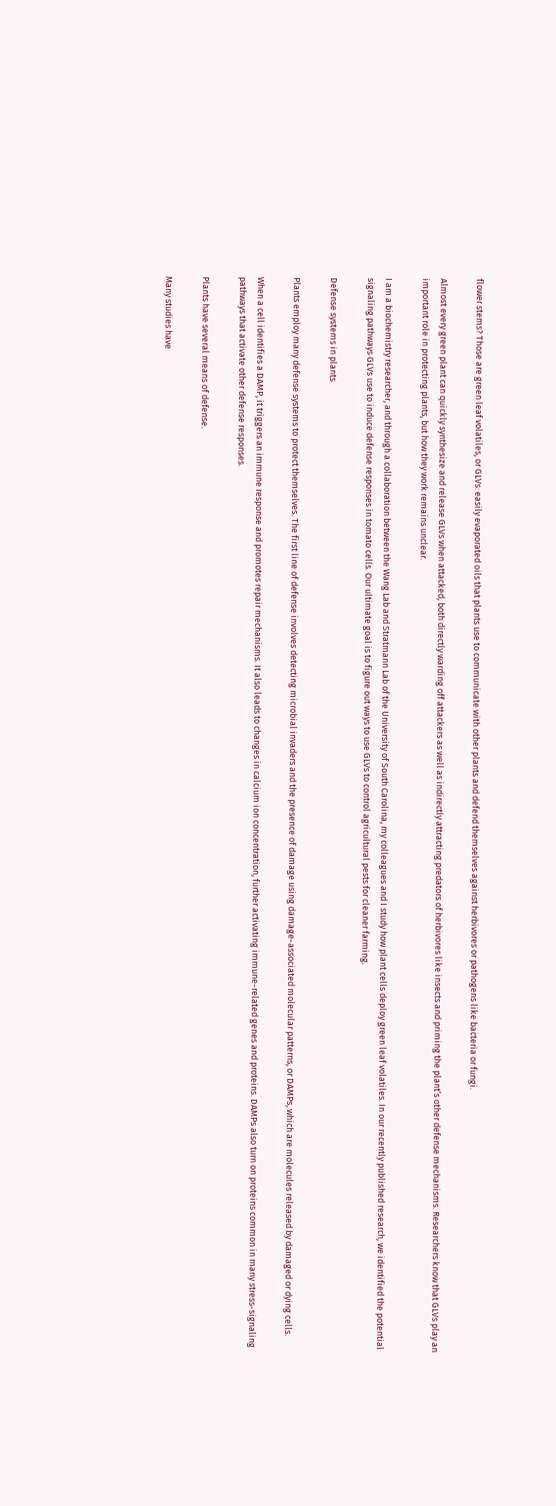flower stems? Those are green leaf volatiles, or GLVs: easily evaporated oils that plants use to communicate with other plants and defend themselves against herbivores or pathogens like bacteria or fungi.

Almost every green plant can quickly synthesize and release GLVs when attacked, both directly warding off attackers as well as indirectly attracting predators of herbivores like insects and priming the plant’s other defense mechanisms. Researchers know that GLVs play an important role in protecting plants, but how they work remains unclear.

I am a biochemistry researcher, and through a collaboration between the Wang Lab and Stratmann Lab of the University of South Carolina, my colleagues and I study how plant cells deploy green leaf volatiles. In our recently published research, we identified the potential signaling pathways GLVs use to induce defense responses in tomato cells. Our ultimate goal is to figure out ways to use GLVs to control agricultural pests for cleaner farming.

Defense systems in plants

Plants employ many defense systems to protect themselves. The first line of defense involves detecting microbial invaders and the presence of damage using damage-associated molecular patterns, or DAMPs, which are molecules released by damaged or dying cells.

When a cell identifies a DAMP, it triggers an immune response and promotes repair mechanisms. It also leads to changes in calcium ion concentration, further activating immune-related genes and proteins. DAMPs also turn on proteins common in many stress-signaling pathways that activate other defense responses.

Plants have several means of defense.

Many studies have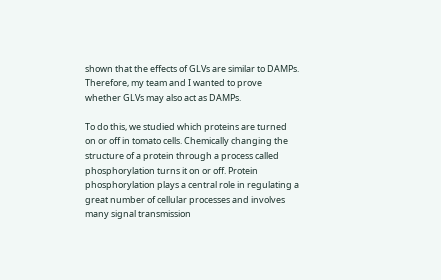shown that the effects of GLVs are similar to DAMPs. Therefore, my team and I wanted to prove whether GLVs may also act as DAMPs.

To do this, we studied which proteins are turned on or off in tomato cells. Chemically changing the structure of a protein through a process called phosphorylation turns it on or off. Protein phosphorylation plays a central role in regulating a great number of cellular processes and involves many signal transmission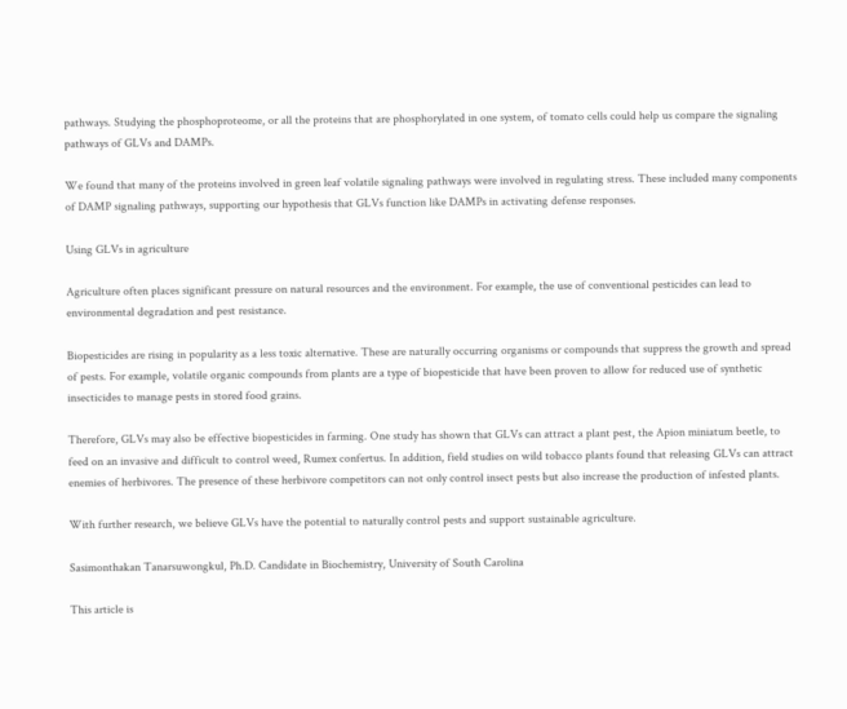pathways. Studying the phosphoproteome, or all the proteins that are phosphorylated in one system, of tomato cells could help us compare the signaling pathways of GLVs and DAMPs.

We found that many of the proteins involved in green leaf volatile signaling pathways were involved in regulating stress. These included many components of DAMP signaling pathways, supporting our hypothesis that GLVs function like DAMPs in activating defense responses.

Using GLVs in agriculture

Agriculture often places significant pressure on natural resources and the environment. For example, the use of conventional pesticides can lead to environmental degradation and pest resistance.

Biopesticides are rising in popularity as a less toxic alternative. These are naturally occurring organisms or compounds that suppress the growth and spread of pests. For example, volatile organic compounds from plants are a type of biopesticide that have been proven to allow for reduced use of synthetic insecticides to manage pests in stored food grains.

Therefore, GLVs may also be effective biopesticides in farming. One study has shown that GLVs can attract a plant pest, the Apion miniatum beetle, to feed on an invasive and difficult to control weed, Rumex confertus. In addition, field studies on wild tobacco plants found that releasing GLVs can attract enemies of herbivores. The presence of these herbivore competitors can not only control insect pests but also increase the production of infested plants.

With further research, we believe GLVs have the potential to naturally control pests and support sustainable agriculture.

Sasimonthakan Tanarsuwongkul, Ph.D. Candidate in Biochemistry, University of South Carolina

This article is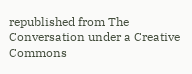republished from The Conversation under a Creative Commons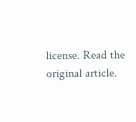license. Read the original article.